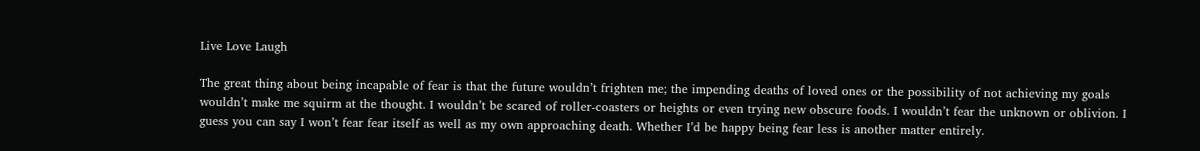Live Love Laugh

The great thing about being incapable of fear is that the future wouldn’t frighten me; the impending deaths of loved ones or the possibility of not achieving my goals wouldn’t make me squirm at the thought. I wouldn’t be scared of roller-coasters or heights or even trying new obscure foods. I wouldn’t fear the unknown or oblivion. I guess you can say I won’t fear fear itself as well as my own approaching death. Whether I’d be happy being fear less is another matter entirely.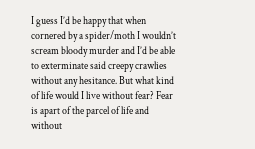I guess I’d be happy that when cornered by a spider/moth I wouldn’t scream bloody murder and I’d be able to exterminate said creepy crawlies without any hesitance. But what kind of life would I live without fear? Fear is apart of the parcel of life and without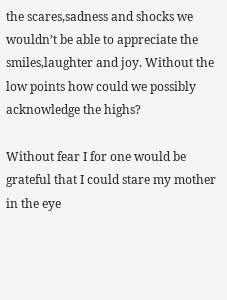the scares,sadness and shocks we wouldn’t be able to appreciate the smiles,laughter and joy. Without the low points how could we possibly acknowledge the highs?

Without fear I for one would be grateful that I could stare my mother in the eye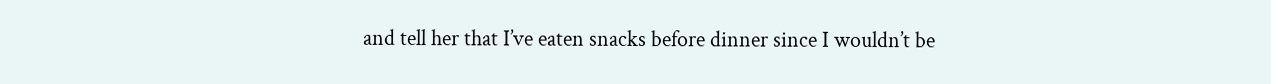and tell her that I’ve eaten snacks before dinner since I wouldn’t be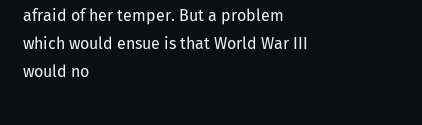afraid of her temper. But a problem which would ensue is that World War III would no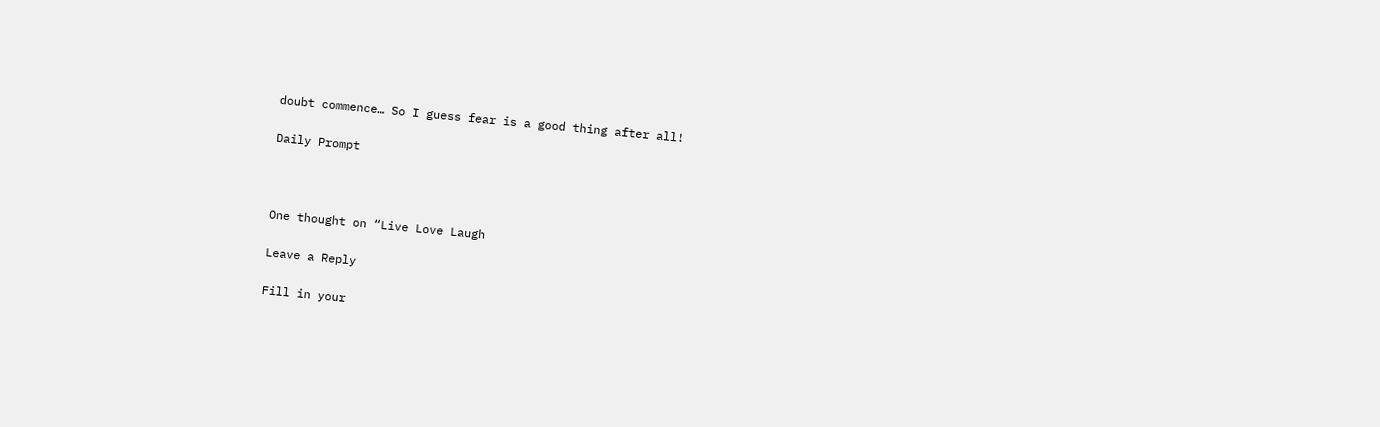doubt commence… So I guess fear is a good thing after all!

Daily Prompt



One thought on “Live Love Laugh

Leave a Reply

Fill in your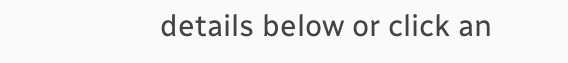details below or click an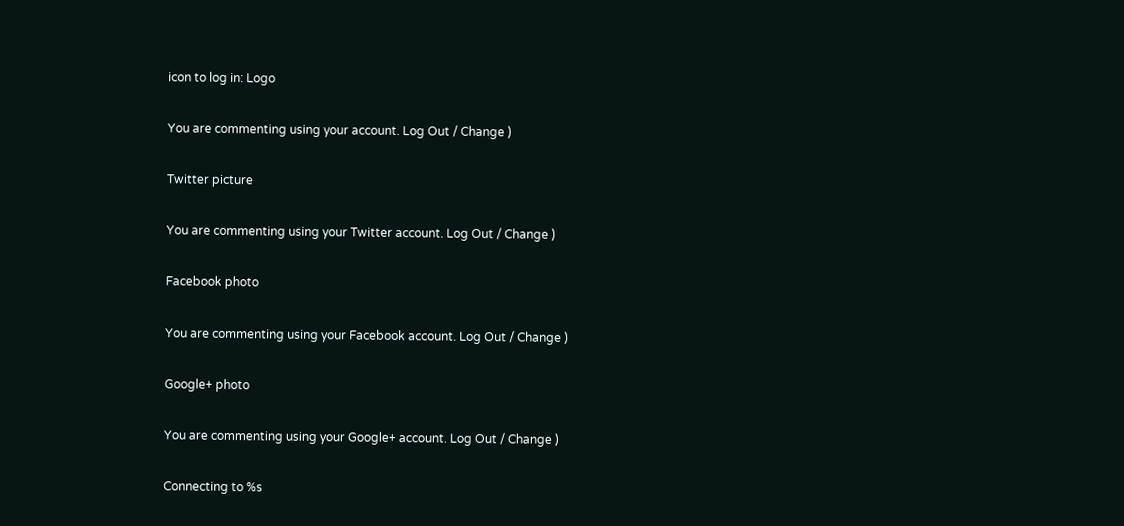icon to log in: Logo

You are commenting using your account. Log Out / Change )

Twitter picture

You are commenting using your Twitter account. Log Out / Change )

Facebook photo

You are commenting using your Facebook account. Log Out / Change )

Google+ photo

You are commenting using your Google+ account. Log Out / Change )

Connecting to %s